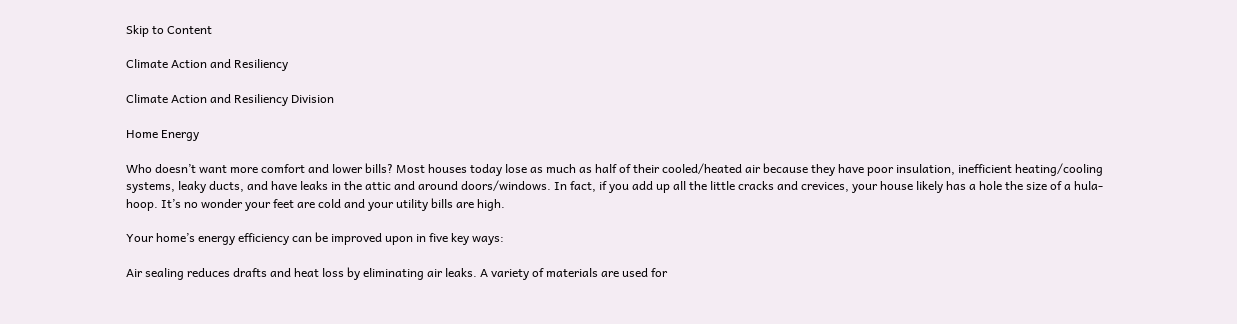Skip to Content

Climate Action and Resiliency

Climate Action and Resiliency Division

Home Energy

Who doesn’t want more comfort and lower bills? Most houses today lose as much as half of their cooled/heated air because they have poor insulation, inefficient heating/cooling systems, leaky ducts, and have leaks in the attic and around doors/windows. In fact, if you add up all the little cracks and crevices, your house likely has a hole the size of a hula-hoop. It’s no wonder your feet are cold and your utility bills are high.

Your home’s energy efficiency can be improved upon in five key ways:

Air sealing reduces drafts and heat loss by eliminating air leaks. A variety of materials are used for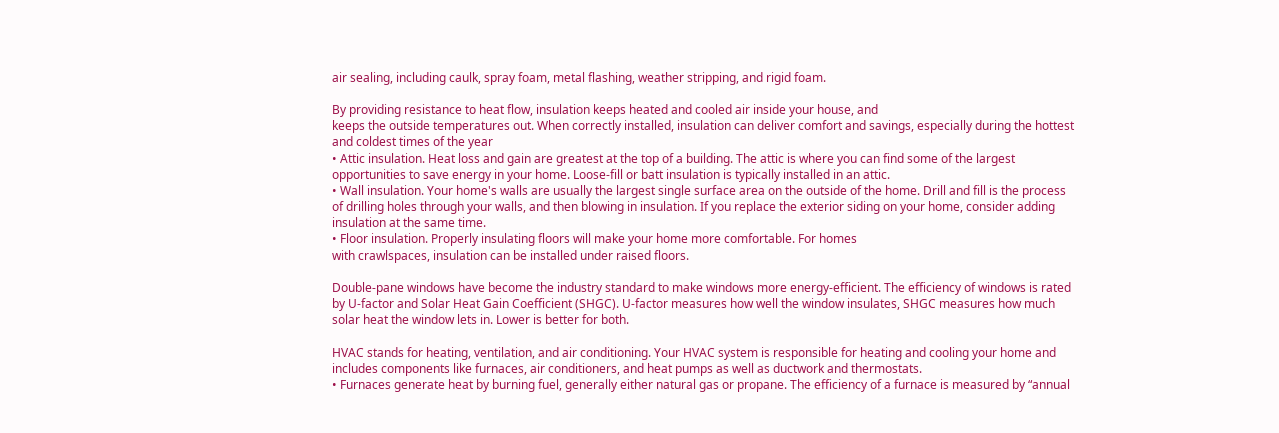air sealing, including caulk, spray foam, metal flashing, weather stripping, and rigid foam.

By providing resistance to heat flow, insulation keeps heated and cooled air inside your house, and
keeps the outside temperatures out. When correctly installed, insulation can deliver comfort and savings, especially during the hottest and coldest times of the year
• Attic insulation. Heat loss and gain are greatest at the top of a building. The attic is where you can find some of the largest opportunities to save energy in your home. Loose-fill or batt insulation is typically installed in an attic.
• Wall insulation. Your home's walls are usually the largest single surface area on the outside of the home. Drill and fill is the process of drilling holes through your walls, and then blowing in insulation. If you replace the exterior siding on your home, consider adding insulation at the same time.
• Floor insulation. Properly insulating floors will make your home more comfortable. For homes
with crawlspaces, insulation can be installed under raised floors.

Double-pane windows have become the industry standard to make windows more energy-efficient. The efficiency of windows is rated by U-factor and Solar Heat Gain Coefficient (SHGC). U-factor measures how well the window insulates, SHGC measures how much solar heat the window lets in. Lower is better for both.

HVAC stands for heating, ventilation, and air conditioning. Your HVAC system is responsible for heating and cooling your home and includes components like furnaces, air conditioners, and heat pumps as well as ductwork and thermostats.
• Furnaces generate heat by burning fuel, generally either natural gas or propane. The efficiency of a furnace is measured by “annual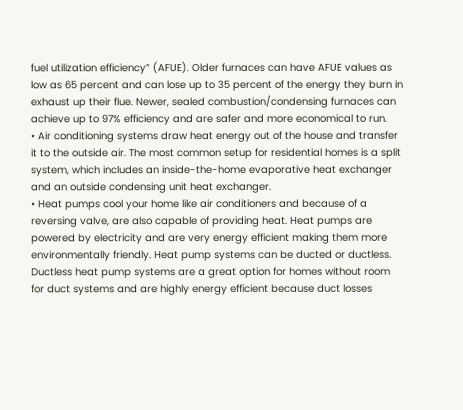fuel utilization efficiency” (AFUE). Older furnaces can have AFUE values as low as 65 percent and can lose up to 35 percent of the energy they burn in exhaust up their flue. Newer, sealed combustion/condensing furnaces can achieve up to 97% efficiency and are safer and more economical to run.
• Air conditioning systems draw heat energy out of the house and transfer it to the outside air. The most common setup for residential homes is a split system, which includes an inside-the-home evaporative heat exchanger and an outside condensing unit heat exchanger.
• Heat pumps cool your home like air conditioners and because of a reversing valve, are also capable of providing heat. Heat pumps are powered by electricity and are very energy efficient making them more environmentally friendly. Heat pump systems can be ducted or ductless. Ductless heat pump systems are a great option for homes without room for duct systems and are highly energy efficient because duct losses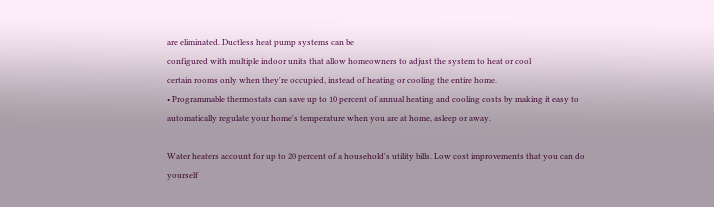are eliminated. Ductless heat pump systems can be
configured with multiple indoor units that allow homeowners to adjust the system to heat or cool
certain rooms only when they're occupied, instead of heating or cooling the entire home.
• Programmable thermostats can save up to 10 percent of annual heating and cooling costs by making it easy to automatically regulate your home's temperature when you are at home, asleep or away.

Water heaters account for up to 20 percent of a household's utility bills. Low cost improvements that you can do yourself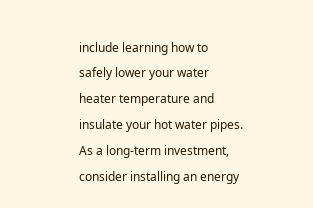include learning how to safely lower your water heater temperature and insulate your hot water pipes. As a long-term investment, consider installing an energy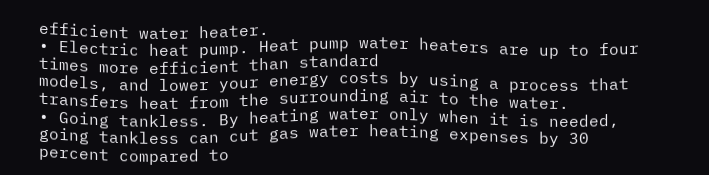efficient water heater.
• Electric heat pump. Heat pump water heaters are up to four times more efficient than standard
models, and lower your energy costs by using a process that transfers heat from the surrounding air to the water.
• Going tankless. By heating water only when it is needed, going tankless can cut gas water heating expenses by 30 percent compared to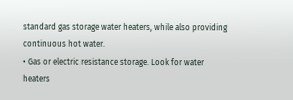standard gas storage water heaters, while also providing continuous hot water.
• Gas or electric resistance storage. Look for water heaters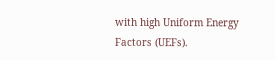with high Uniform Energy
Factors (UEFs).